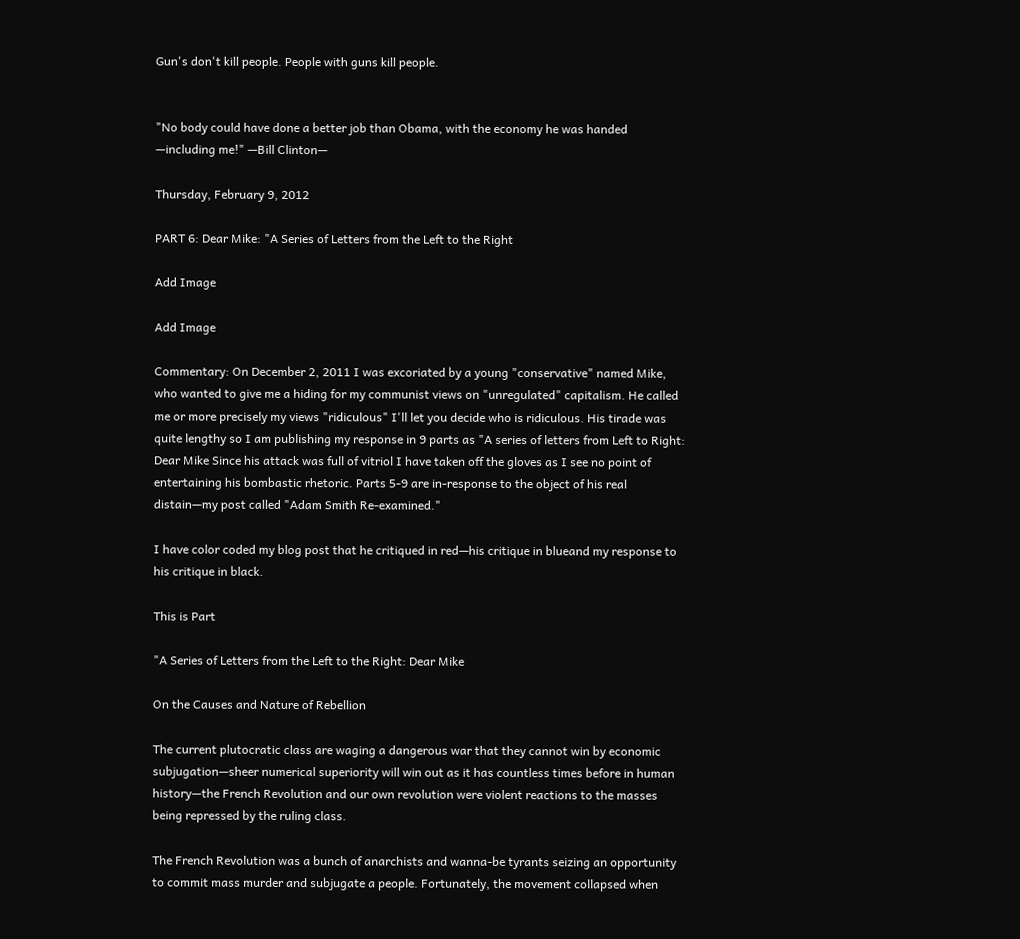Gun's don't kill people. People with guns kill people.


"No body could have done a better job than Obama, with the economy he was handed —including me!" —Bill Clinton—

Thursday, February 9, 2012

PART 6: Dear Mike: "A Series of Letters from the Left to the Right

Add Image

Add Image

Commentary: On December 2, 2011 I was excoriated by a young "conservative" named Mike, who wanted to give me a hiding for my communist views on "unregulated" capitalism. He called me or more precisely my views "ridiculous" I'll let you decide who is ridiculous. His tirade was quite lengthy so I am publishing my response in 9 parts as "A series of letters from Left to Right: Dear Mike Since his attack was full of vitriol I have taken off the gloves as I see no point of entertaining his bombastic rhetoric. Parts 5-9 are in-response to the object of his real distain—my post called "Adam Smith Re-examined."

I have color coded my blog post that he critiqued in red—his critique in blueand my response to his critique in black.

This is Part

"A Series of Letters from the Left to the Right: Dear Mike

On the Causes and Nature of Rebellion

The current plutocratic class are waging a dangerous war that they cannot win by economic subjugation—sheer numerical superiority will win out as it has countless times before in human history—the French Revolution and our own revolution were violent reactions to the masses being repressed by the ruling class.

The French Revolution was a bunch of anarchists and wanna-be tyrants seizing an opportunity to commit mass murder and subjugate a people. Fortunately, the movement collapsed when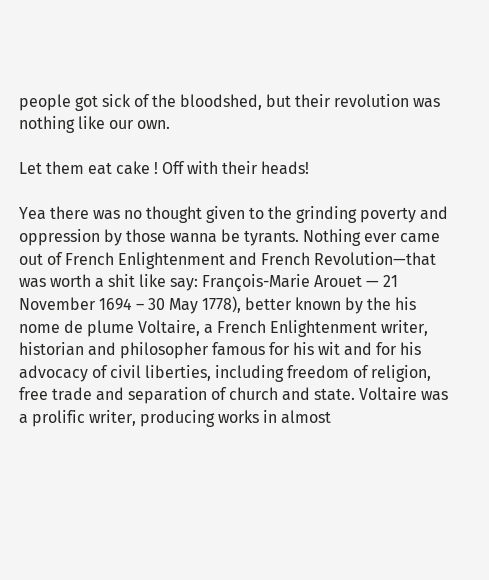people got sick of the bloodshed, but their revolution was nothing like our own.

Let them eat cake ! Off with their heads!

Yea there was no thought given to the grinding poverty and oppression by those wanna be tyrants. Nothing ever came out of French Enlightenment and French Revolution—that was worth a shit like say: François-Marie Arouet — 21 November 1694 – 30 May 1778), better known by the his nome de plume Voltaire, a French Enlightenment writer, historian and philosopher famous for his wit and for his advocacy of civil liberties, including freedom of religion, free trade and separation of church and state. Voltaire was a prolific writer, producing works in almost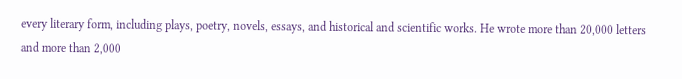every literary form, including plays, poetry, novels, essays, and historical and scientific works. He wrote more than 20,000 letters and more than 2,000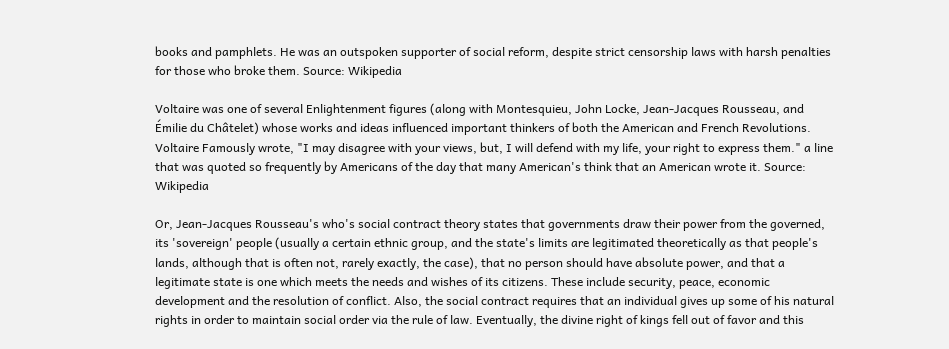books and pamphlets. He was an outspoken supporter of social reform, despite strict censorship laws with harsh penalties for those who broke them. Source: Wikipedia

Voltaire was one of several Enlightenment figures (along with Montesquieu, John Locke, Jean-Jacques Rousseau, and Émilie du Châtelet) whose works and ideas influenced important thinkers of both the American and French Revolutions. Voltaire Famously wrote, "I may disagree with your views, but, I will defend with my life, your right to express them." a line that was quoted so frequently by Americans of the day that many American's think that an American wrote it. Source: Wikipedia

Or, Jean-Jacques Rousseau's who's social contract theory states that governments draw their power from the governed, its 'sovereign' people (usually a certain ethnic group, and the state's limits are legitimated theoretically as that people's lands, although that is often not, rarely exactly, the case), that no person should have absolute power, and that a legitimate state is one which meets the needs and wishes of its citizens. These include security, peace, economic development and the resolution of conflict. Also, the social contract requires that an individual gives up some of his natural rights in order to maintain social order via the rule of law. Eventually, the divine right of kings fell out of favor and this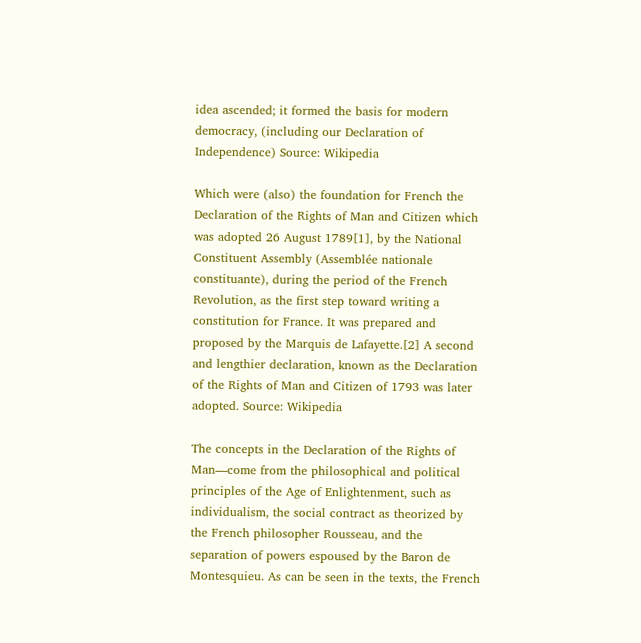idea ascended; it formed the basis for modern democracy, (including our Declaration of Independence) Source: Wikipedia

Which were (also) the foundation for French the Declaration of the Rights of Man and Citizen which was adopted 26 August 1789[1], by the National Constituent Assembly (Assemblée nationale constituante), during the period of the French Revolution, as the first step toward writing a constitution for France. It was prepared and proposed by the Marquis de Lafayette.[2] A second and lengthier declaration, known as the Declaration of the Rights of Man and Citizen of 1793 was later adopted. Source: Wikipedia

The concepts in the Declaration of the Rights of Man—come from the philosophical and political principles of the Age of Enlightenment, such as individualism, the social contract as theorized by the French philosopher Rousseau, and the separation of powers espoused by the Baron de Montesquieu. As can be seen in the texts, the French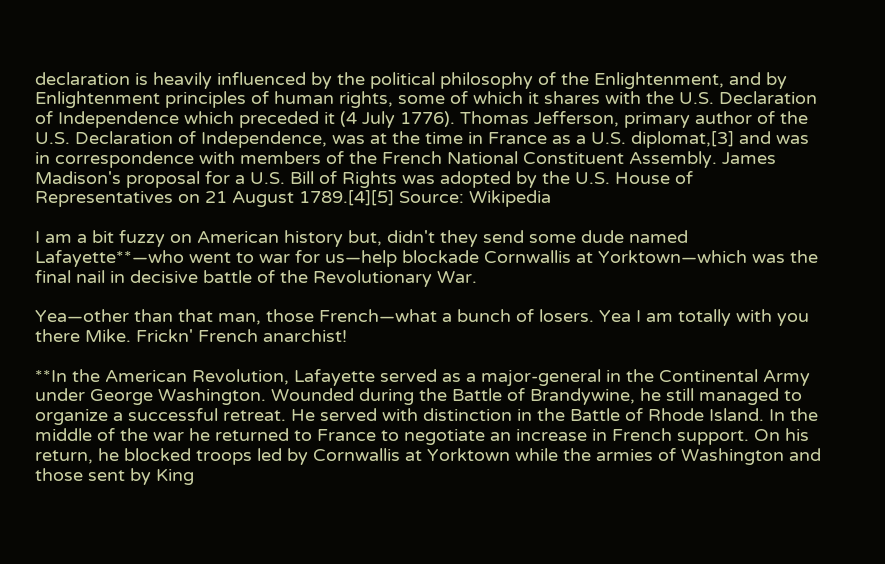declaration is heavily influenced by the political philosophy of the Enlightenment, and by Enlightenment principles of human rights, some of which it shares with the U.S. Declaration of Independence which preceded it (4 July 1776). Thomas Jefferson, primary author of the U.S. Declaration of Independence, was at the time in France as a U.S. diplomat,[3] and was in correspondence with members of the French National Constituent Assembly. James Madison's proposal for a U.S. Bill of Rights was adopted by the U.S. House of Representatives on 21 August 1789.[4][5] Source: Wikipedia

I am a bit fuzzy on American history but, didn't they send some dude named Lafayette**—who went to war for us—help blockade Cornwallis at Yorktown—which was the final nail in decisive battle of the Revolutionary War.

Yea—other than that man, those French—what a bunch of losers. Yea I am totally with you there Mike. Frickn' French anarchist!

**In the American Revolution, Lafayette served as a major-general in the Continental Army under George Washington. Wounded during the Battle of Brandywine, he still managed to organize a successful retreat. He served with distinction in the Battle of Rhode Island. In the middle of the war he returned to France to negotiate an increase in French support. On his return, he blocked troops led by Cornwallis at Yorktown while the armies of Washington and those sent by King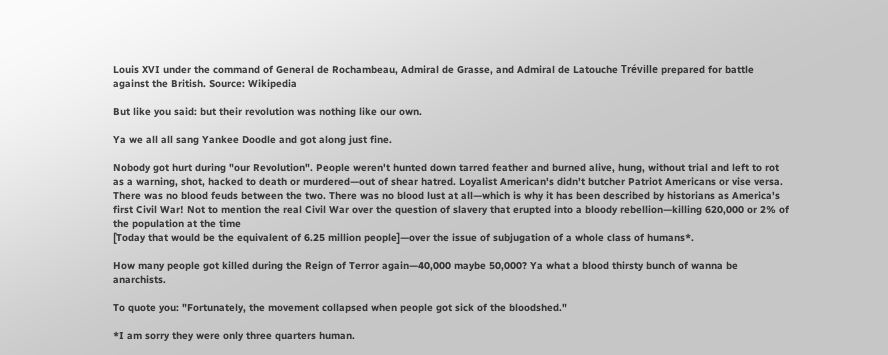Louis XVI under the command of General de Rochambeau, Admiral de Grasse, and Admiral de Latouche Tréville prepared for battle against the British. Source: Wikipedia

But like you said: but their revolution was nothing like our own.

Ya we all all sang Yankee Doodle and got along just fine.

Nobody got hurt during "our Revolution". People weren't hunted down tarred feather and burned alive, hung, without trial and left to rot as a warning, shot, hacked to death or murdered—out of shear hatred. Loyalist American's didn't butcher Patriot Americans or vise versa. There was no blood feuds between the two. There was no blood lust at all—which is why it has been described by historians as America's first Civil War! Not to mention the real Civil War over the question of slavery that erupted into a bloody rebellion—killing 620,000 or 2% of the population at the time
[Today that would be the equivalent of 6.25 million people]—over the issue of subjugation of a whole class of humans*.

How many people got killed during the Reign of Terror again—40,000 maybe 50,000? Ya what a blood thirsty bunch of wanna be anarchists.

To quote you: "Fortunately, the movement collapsed when people got sick of the bloodshed."

*I am sorry they were only three quarters human.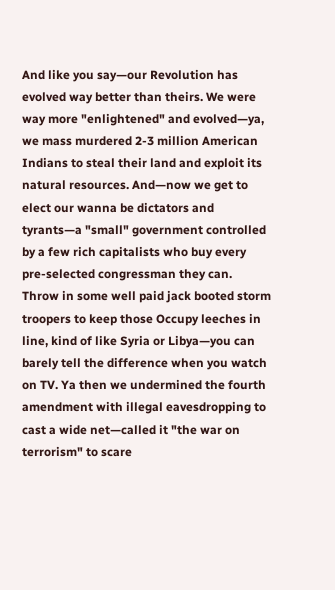And like you say—our Revolution has evolved way better than theirs. We were way more "enlightened" and evolved—ya, we mass murdered 2-3 million American Indians to steal their land and exploit its natural resources. And—now we get to elect our wanna be dictators and tyrants—a "small" government controlled by a few rich capitalists who buy every pre-selected congressman they can. Throw in some well paid jack booted storm troopers to keep those Occupy leeches in line, kind of like Syria or Libya—you can barely tell the difference when you watch on TV. Ya then we undermined the fourth amendment with illegal eavesdropping to cast a wide net—called it "the war on terrorism" to scare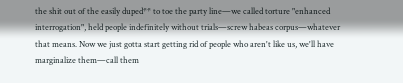the shit out of the easily duped** to toe the party line—we called torture "enhanced interrogation", held people indefinitely without trials—screw habeas corpus—whatever that means. Now we just gotta start getting rid of people who aren't like us, we'll have marginalize them—call them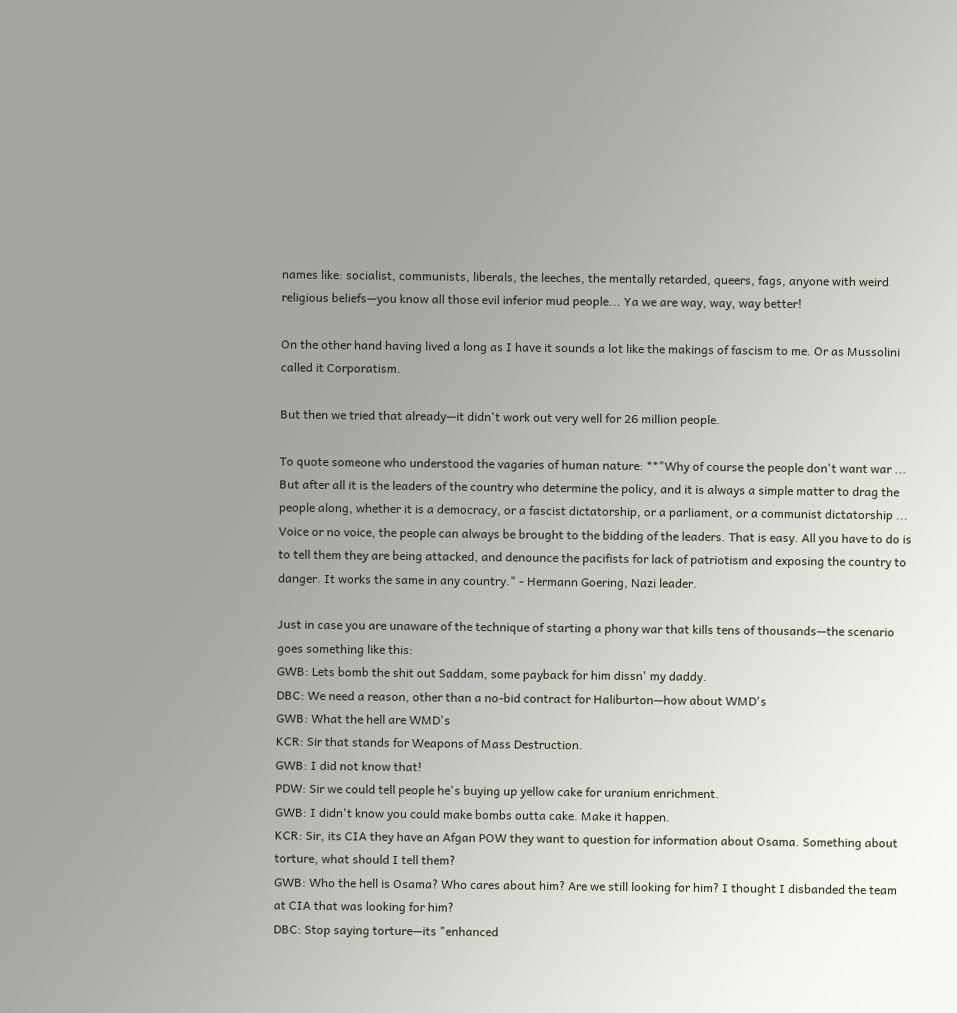names like: socialist, communists, liberals, the leeches, the mentally retarded, queers, fags, anyone with weird religious beliefs—you know all those evil inferior mud people... Ya we are way, way, way better!

On the other hand having lived a long as I have it sounds a lot like the makings of fascism to me. Or as Mussolini called it Corporatism.

But then we tried that already—it didn't work out very well for 26 million people.

To quote someone who understood the vagaries of human nature: **"Why of course the people don't want war ... But after all it is the leaders of the country who determine the policy, and it is always a simple matter to drag the people along, whether it is a democracy, or a fascist dictatorship, or a parliament, or a communist dictatorship ... Voice or no voice, the people can always be brought to the bidding of the leaders. That is easy. All you have to do is to tell them they are being attacked, and denounce the pacifists for lack of patriotism and exposing the country to danger. It works the same in any country." - Hermann Goering, Nazi leader.

Just in case you are unaware of the technique of starting a phony war that kills tens of thousands—the scenario goes something like this:
GWB: Lets bomb the shit out Saddam, some payback for him dissn' my daddy.
DBC: We need a reason, other than a no-bid contract for Haliburton—how about WMD's
GWB: What the hell are WMD's
KCR: Sir that stands for Weapons of Mass Destruction.
GWB: I did not know that!
PDW: Sir we could tell people he's buying up yellow cake for uranium enrichment.
GWB: I didn't know you could make bombs outta cake. Make it happen.
KCR: Sir, its CIA they have an Afgan POW they want to question for information about Osama. Something about torture, what should I tell them?
GWB: Who the hell is Osama? Who cares about him? Are we still looking for him? I thought I disbanded the team at CIA that was looking for him?
DBC: Stop saying torture—its "enhanced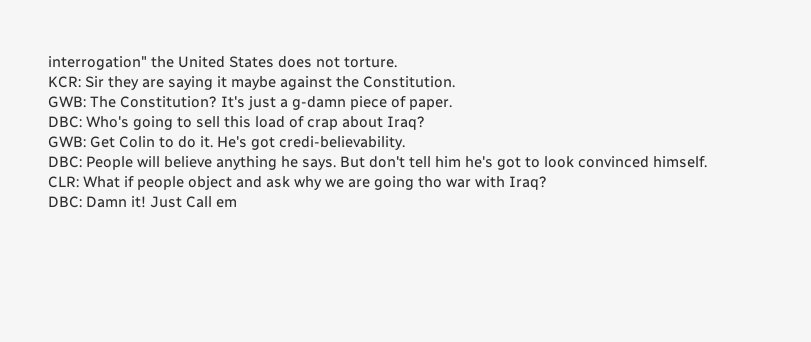interrogation" the United States does not torture.
KCR: Sir they are saying it maybe against the Constitution.
GWB: The Constitution? It's just a g-damn piece of paper.
DBC: Who's going to sell this load of crap about Iraq?
GWB: Get Colin to do it. He's got credi-believability.
DBC: People will believe anything he says. But don't tell him he's got to look convinced himself.
CLR: What if people object and ask why we are going tho war with Iraq?
DBC: Damn it! Just Call em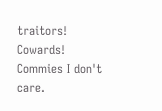traitors! Cowards! Commies I don't care.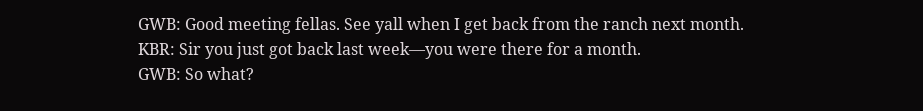GWB: Good meeting fellas. See yall when I get back from the ranch next month.
KBR: Sir you just got back last week—you were there for a month.
GWB: So what?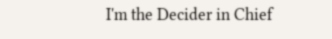I'm the Decider in Chief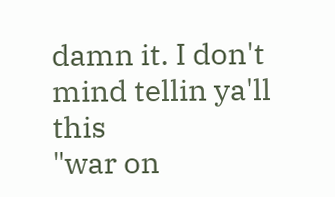damn it. I don't mind tellin ya'll this
"war on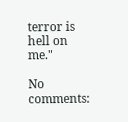terror is hell on me."

No comments: